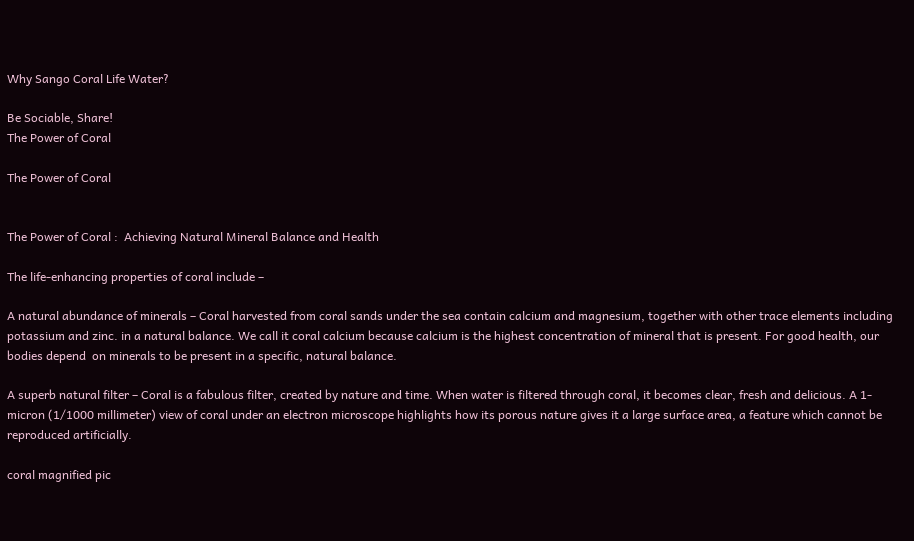Why Sango Coral Life Water?

Be Sociable, Share!
The Power of Coral

The Power of Coral


The Power of Coral :  Achieving Natural Mineral Balance and Health

The life-enhancing properties of coral include –

A natural abundance of minerals – Coral harvested from coral sands under the sea contain calcium and magnesium, together with other trace elements including potassium and zinc. in a natural balance. We call it coral calcium because calcium is the highest concentration of mineral that is present. For good health, our bodies depend  on minerals to be present in a specific, natural balance.

A superb natural filter – Coral is a fabulous filter, created by nature and time. When water is filtered through coral, it becomes clear, fresh and delicious. A 1-micron (1/1000 millimeter) view of coral under an electron microscope highlights how its porous nature gives it a large surface area, a feature which cannot be reproduced artificially.

coral magnified pic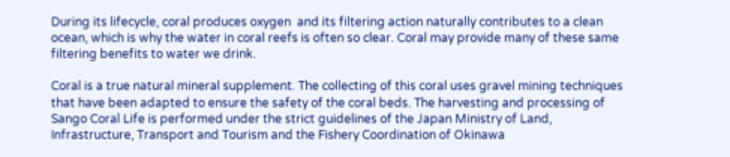During its lifecycle, coral produces oxygen  and its filtering action naturally contributes to a clean ocean, which is why the water in coral reefs is often so clear. Coral may provide many of these same filtering benefits to water we drink.

Coral is a true natural mineral supplement. The collecting of this coral uses gravel mining techniques that have been adapted to ensure the safety of the coral beds. The harvesting and processing of Sango Coral Life is performed under the strict guidelines of the Japan Ministry of Land, Infrastructure, Transport and Tourism and the Fishery Coordination of Okinawa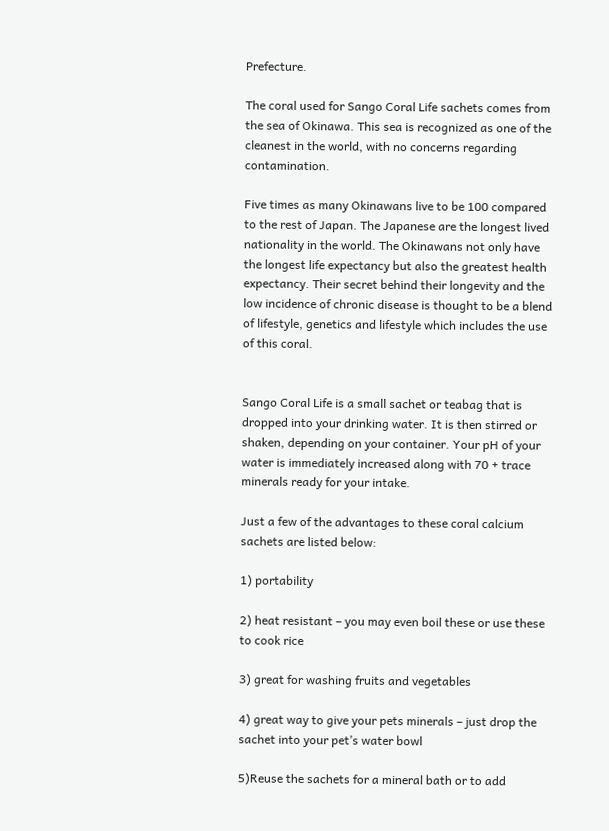Prefecture.

The coral used for Sango Coral Life sachets comes from the sea of Okinawa. This sea is recognized as one of the cleanest in the world, with no concerns regarding contamination.

Five times as many Okinawans live to be 100 compared to the rest of Japan. The Japanese are the longest lived nationality in the world. The Okinawans not only have the longest life expectancy but also the greatest health expectancy. Their secret behind their longevity and the low incidence of chronic disease is thought to be a blend of lifestyle, genetics and lifestyle which includes the use of this coral.


Sango Coral Life is a small sachet or teabag that is dropped into your drinking water. It is then stirred or shaken, depending on your container. Your pH of your water is immediately increased along with 70 + trace minerals ready for your intake.

Just a few of the advantages to these coral calcium sachets are listed below:

1) portability

2) heat resistant – you may even boil these or use these to cook rice

3) great for washing fruits and vegetables

4) great way to give your pets minerals – just drop the sachet into your pet’s water bowl

5)Reuse the sachets for a mineral bath or to add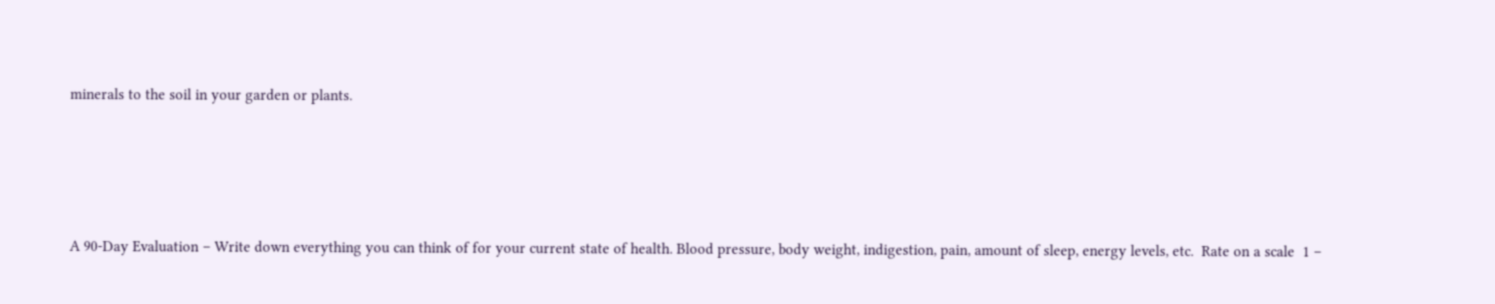minerals to the soil in your garden or plants.




A 90-Day Evaluation – Write down everything you can think of for your current state of health. Blood pressure, body weight, indigestion, pain, amount of sleep, energy levels, etc.  Rate on a scale  1 –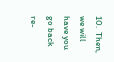10.  Then, we will have you go back re-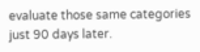evaluate those same categories just 90 days later.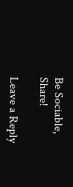Be Sociable, Share!

Leave a Reply